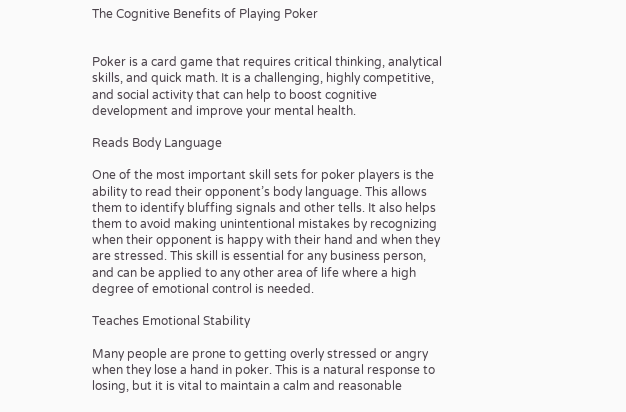The Cognitive Benefits of Playing Poker


Poker is a card game that requires critical thinking, analytical skills, and quick math. It is a challenging, highly competitive, and social activity that can help to boost cognitive development and improve your mental health.

Reads Body Language

One of the most important skill sets for poker players is the ability to read their opponent’s body language. This allows them to identify bluffing signals and other tells. It also helps them to avoid making unintentional mistakes by recognizing when their opponent is happy with their hand and when they are stressed. This skill is essential for any business person, and can be applied to any other area of life where a high degree of emotional control is needed.

Teaches Emotional Stability

Many people are prone to getting overly stressed or angry when they lose a hand in poker. This is a natural response to losing, but it is vital to maintain a calm and reasonable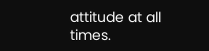attitude at all times.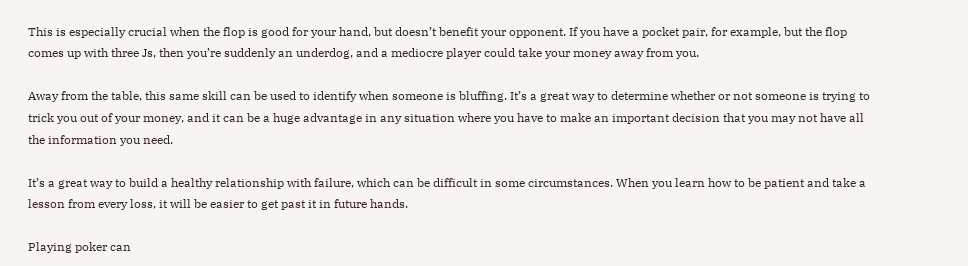This is especially crucial when the flop is good for your hand, but doesn’t benefit your opponent. If you have a pocket pair, for example, but the flop comes up with three Js, then you’re suddenly an underdog, and a mediocre player could take your money away from you.

Away from the table, this same skill can be used to identify when someone is bluffing. It’s a great way to determine whether or not someone is trying to trick you out of your money, and it can be a huge advantage in any situation where you have to make an important decision that you may not have all the information you need.

It’s a great way to build a healthy relationship with failure, which can be difficult in some circumstances. When you learn how to be patient and take a lesson from every loss, it will be easier to get past it in future hands.

Playing poker can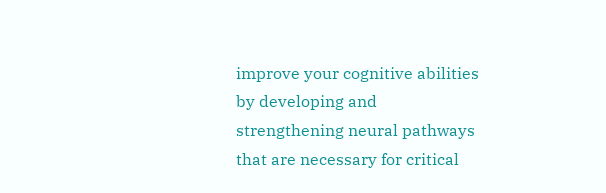improve your cognitive abilities by developing and strengthening neural pathways that are necessary for critical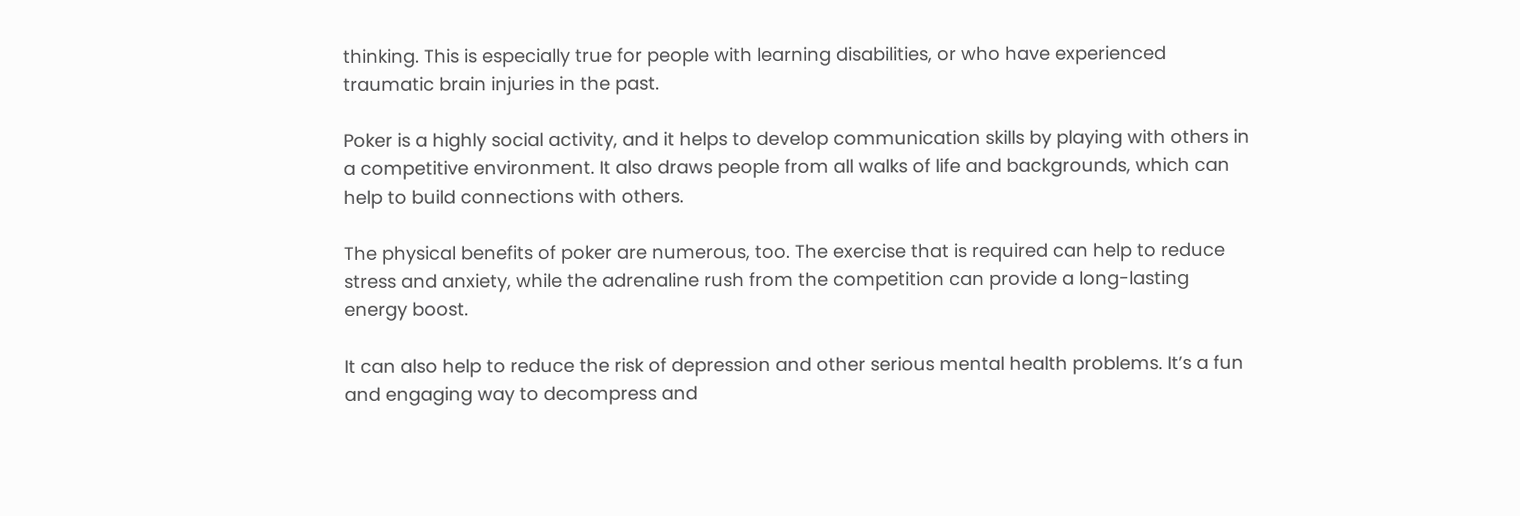thinking. This is especially true for people with learning disabilities, or who have experienced traumatic brain injuries in the past.

Poker is a highly social activity, and it helps to develop communication skills by playing with others in a competitive environment. It also draws people from all walks of life and backgrounds, which can help to build connections with others.

The physical benefits of poker are numerous, too. The exercise that is required can help to reduce stress and anxiety, while the adrenaline rush from the competition can provide a long-lasting energy boost.

It can also help to reduce the risk of depression and other serious mental health problems. It’s a fun and engaging way to decompress and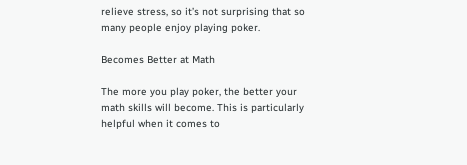relieve stress, so it’s not surprising that so many people enjoy playing poker.

Becomes Better at Math

The more you play poker, the better your math skills will become. This is particularly helpful when it comes to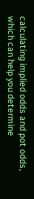calculating implied odds and pot odds, which can help you determine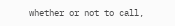whether or not to call,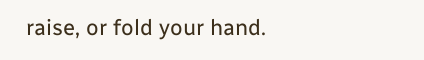raise, or fold your hand.